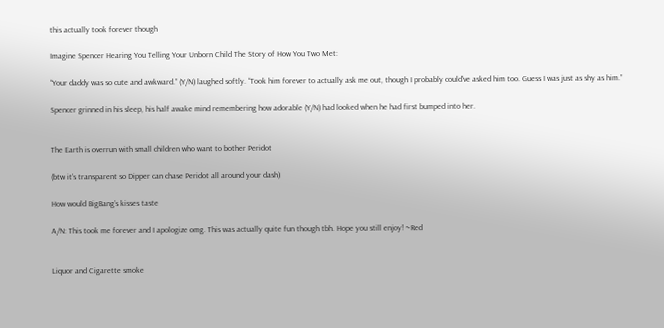this actually took forever though

Imagine Spencer Hearing You Telling Your Unborn Child The Story of How You Two Met:

“Your daddy was so cute and awkward.” (Y/N) laughed softly. “Took him forever to actually ask me out, though I probably could’ve asked him too. Guess I was just as shy as him.”

Spencer grinned in his sleep, his half awake mind remembering how adorable (Y/N) had looked when he had first bumped into her.


The Earth is overrun with small children who want to bother Peridot

(btw it’s transparent so Dipper can chase Peridot all around your dash)

How would BigBang’s kisses taste

A/N: This took me forever and I apologize omg. This was actually quite fun though tbh. Hope you still enjoy! ~Red


Liquor and Cigarette smoke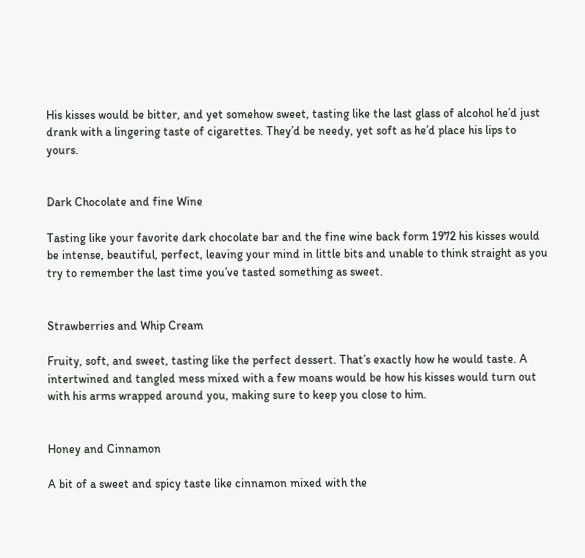His kisses would be bitter, and yet somehow sweet, tasting like the last glass of alcohol he’d just drank with a lingering taste of cigarettes. They’d be needy, yet soft as he’d place his lips to yours.


Dark Chocolate and fine Wine

Tasting like your favorite dark chocolate bar and the fine wine back form 1972 his kisses would be intense, beautiful, perfect, leaving your mind in little bits and unable to think straight as you try to remember the last time you’ve tasted something as sweet.


Strawberries and Whip Cream

Fruity, soft, and sweet, tasting like the perfect dessert. That’s exactly how he would taste. A intertwined and tangled mess mixed with a few moans would be how his kisses would turn out with his arms wrapped around you, making sure to keep you close to him.


Honey and Cinnamon

A bit of a sweet and spicy taste like cinnamon mixed with the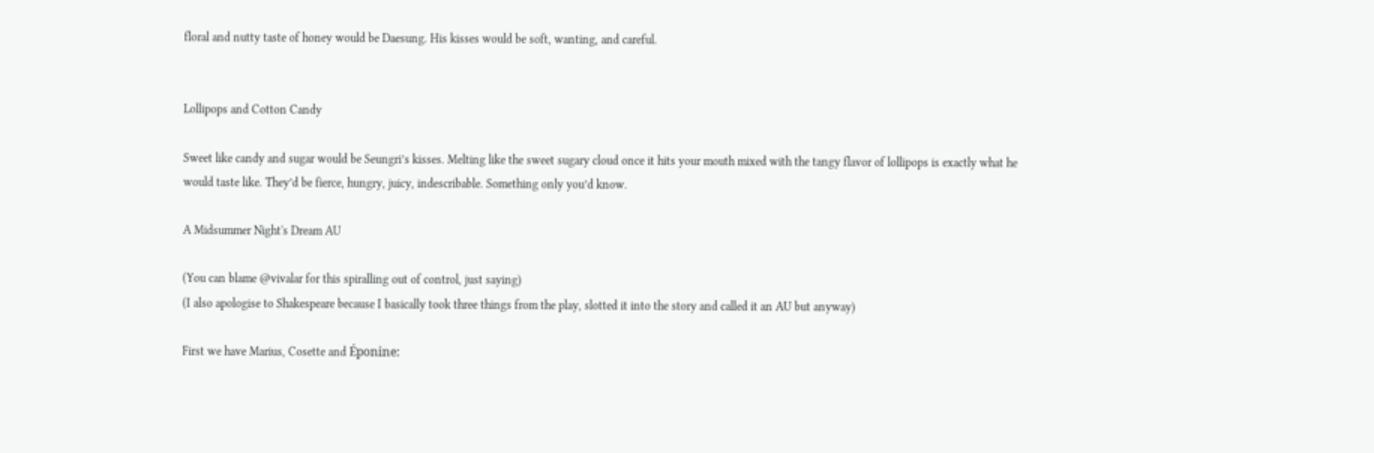floral and nutty taste of honey would be Daesung. His kisses would be soft, wanting, and careful.


Lollipops and Cotton Candy

Sweet like candy and sugar would be Seungri’s kisses. Melting like the sweet sugary cloud once it hits your mouth mixed with the tangy flavor of lollipops is exactly what he would taste like. They’d be fierce, hungry, juicy, indescribable. Something only you’d know.

A Midsummer Night's Dream AU

(You can blame @vivalar for this spiralling out of control, just saying)
(I also apologise to Shakespeare because I basically took three things from the play, slotted it into the story and called it an AU but anyway)

First we have Marius, Cosette and Éponine: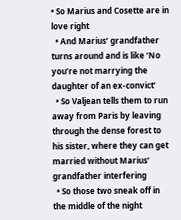• So Marius and Cosette are in love right
  • And Marius’ grandfather turns around and is like ‘No you’re not marrying the daughter of an ex-convict’
  • So Valjean tells them to run away from Paris by leaving through the dense forest to his sister, where they can get married without Marius’ grandfather interfering
  • So those two sneak off in the middle of the night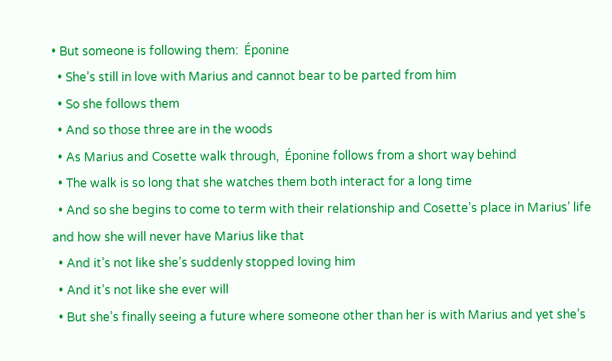• But someone is following them:  Éponine
  • She’s still in love with Marius and cannot bear to be parted from him
  • So she follows them
  • And so those three are in the woods
  • As Marius and Cosette walk through,  Éponine follows from a short way behind
  • The walk is so long that she watches them both interact for a long time
  • And so she begins to come to term with their relationship and Cosette’s place in Marius’ life and how she will never have Marius like that
  • And it’s not like she’s suddenly stopped loving him
  • And it’s not like she ever will
  • But she’s finally seeing a future where someone other than her is with Marius and yet she’s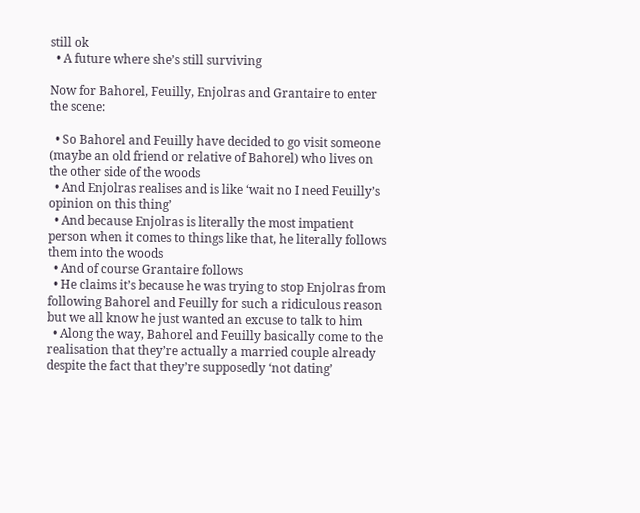still ok
  • A future where she’s still surviving

Now for Bahorel, Feuilly, Enjolras and Grantaire to enter the scene:

  • So Bahorel and Feuilly have decided to go visit someone (maybe an old friend or relative of Bahorel) who lives on the other side of the woods
  • And Enjolras realises and is like ‘wait no I need Feuilly’s opinion on this thing’
  • And because Enjolras is literally the most impatient person when it comes to things like that, he literally follows them into the woods
  • And of course Grantaire follows
  • He claims it’s because he was trying to stop Enjolras from following Bahorel and Feuilly for such a ridiculous reason but we all know he just wanted an excuse to talk to him
  • Along the way, Bahorel and Feuilly basically come to the realisation that they’re actually a married couple already despite the fact that they’re supposedly ‘not dating’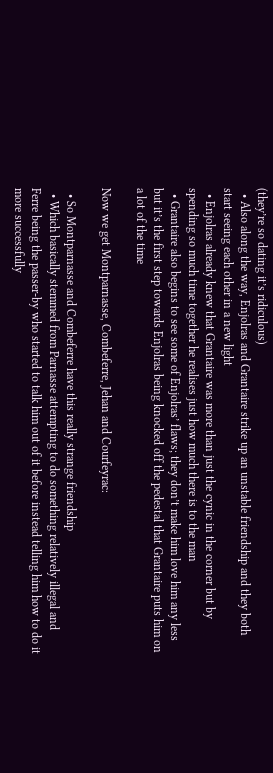(they’re so dating it’s ridiculous)
  • Also along the way, Enjolras and Grantaire strike up an unstable friendship and they both start seeing each other in a new light
  • Enjolras already knew that Grantaire was more than just the cynic in the corner but by spending so much time together he realises just how much there is to the man
  • Grantaire also begins to see some of Enjolras’ flaws; they don’t make him love him any less but it’s the first step towards Enjolras being knocked off the pedestal that Grantaire puts him on a lot of the time

Now we get Montparnasse, Combeferre, Jehan and Courfeyrac:

  • So Montparnasse and Combeferre have this really strange friendship
  • Which basically stemmed from Parnasse attempting to do something relatively illegal and Ferre being the passer-by who started to talk him out of it before instead telling him how to do it more successfully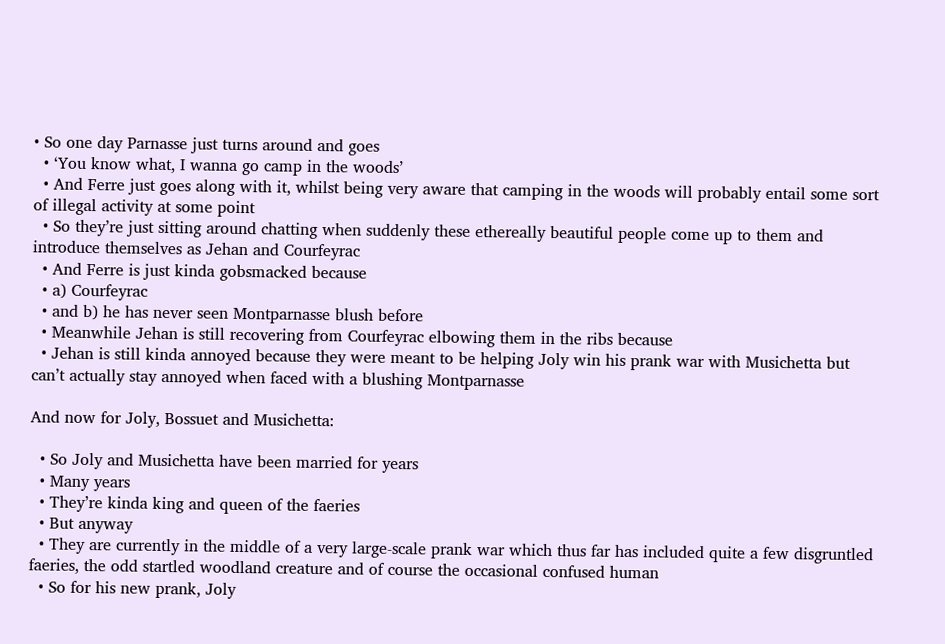• So one day Parnasse just turns around and goes
  • ‘You know what, I wanna go camp in the woods’
  • And Ferre just goes along with it, whilst being very aware that camping in the woods will probably entail some sort of illegal activity at some point
  • So they’re just sitting around chatting when suddenly these ethereally beautiful people come up to them and introduce themselves as Jehan and Courfeyrac
  • And Ferre is just kinda gobsmacked because
  • a) Courfeyrac
  • and b) he has never seen Montparnasse blush before
  • Meanwhile Jehan is still recovering from Courfeyrac elbowing them in the ribs because
  • Jehan is still kinda annoyed because they were meant to be helping Joly win his prank war with Musichetta but can’t actually stay annoyed when faced with a blushing Montparnasse

And now for Joly, Bossuet and Musichetta:

  • So Joly and Musichetta have been married for years
  • Many years
  • They’re kinda king and queen of the faeries
  • But anyway
  • They are currently in the middle of a very large-scale prank war which thus far has included quite a few disgruntled faeries, the odd startled woodland creature and of course the occasional confused human
  • So for his new prank, Joly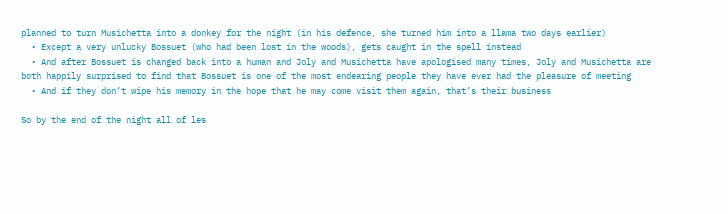planned to turn Musichetta into a donkey for the night (in his defence, she turned him into a llama two days earlier)
  • Except a very unlucky Bossuet (who had been lost in the woods), gets caught in the spell instead
  • And after Bossuet is changed back into a human and Joly and Musichetta have apologised many times, Joly and Musichetta are both happily surprised to find that Bossuet is one of the most endearing people they have ever had the pleasure of meeting
  • And if they don’t wipe his memory in the hope that he may come visit them again, that’s their business

So by the end of the night all of les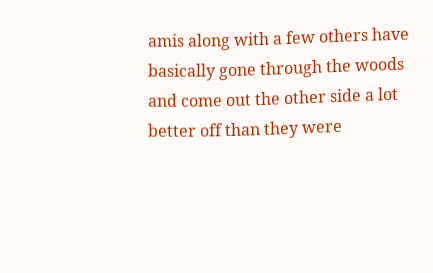amis along with a few others have basically gone through the woods and come out the other side a lot better off than they were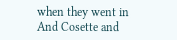when they went in
And Cosette and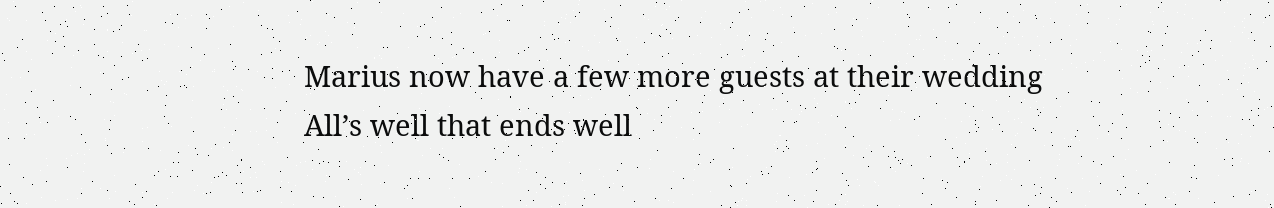Marius now have a few more guests at their wedding
All’s well that ends well